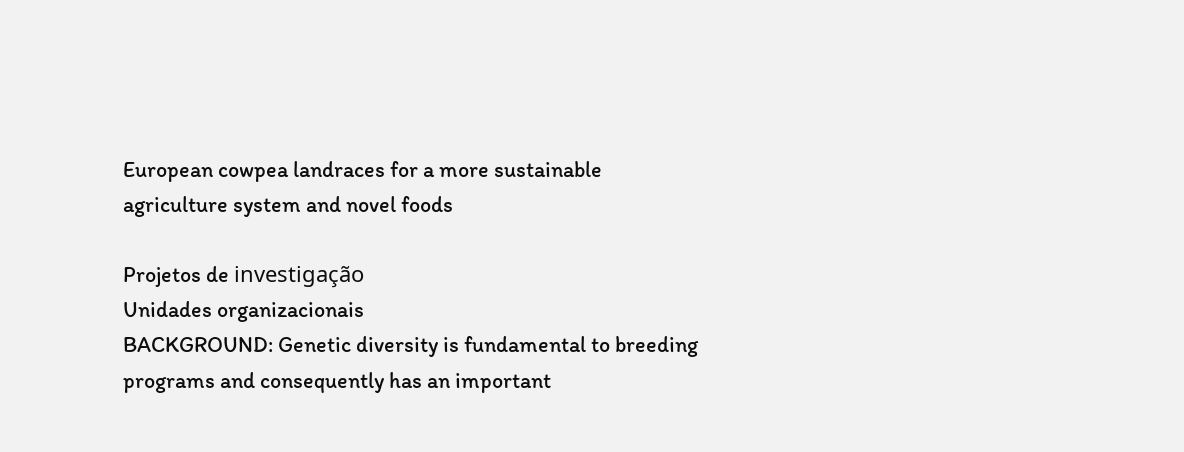European cowpea landraces for a more sustainable agriculture system and novel foods

Projetos de investigação
Unidades organizacionais
BACKGROUND: Genetic diversity is fundamental to breeding programs and consequently has an important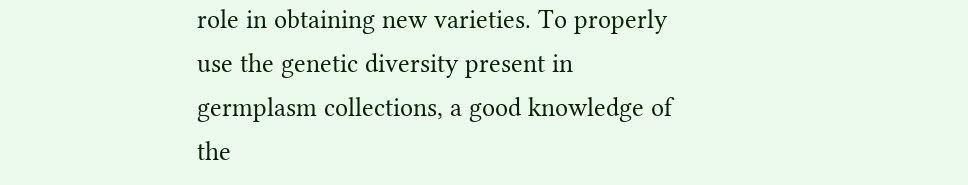role in obtaining new varieties. To properly use the genetic diversity present in germplasm collections, a good knowledge of the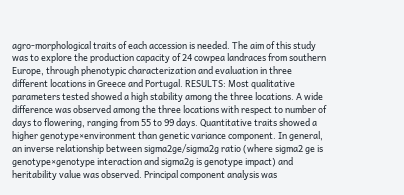agro-morphological traits of each accession is needed. The aim of this study was to explore the production capacity of 24 cowpea landraces from southern Europe, through phenotypic characterization and evaluation in three different locations in Greece and Portugal. RESULTS: Most qualitative parameters tested showed a high stability among the three locations. A wide difference was observed among the three locations with respect to number of days to flowering, ranging from 55 to 99 days. Quantitative traits showed a higher genotype×environment than genetic variance component. In general, an inverse relationship between sigma2ge/sigma2g ratio (where sigma2 ge is genotype×genotype interaction and sigma2g is genotype impact) and heritability value was observed. Principal component analysis was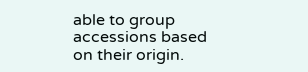able to group accessions based on their origin.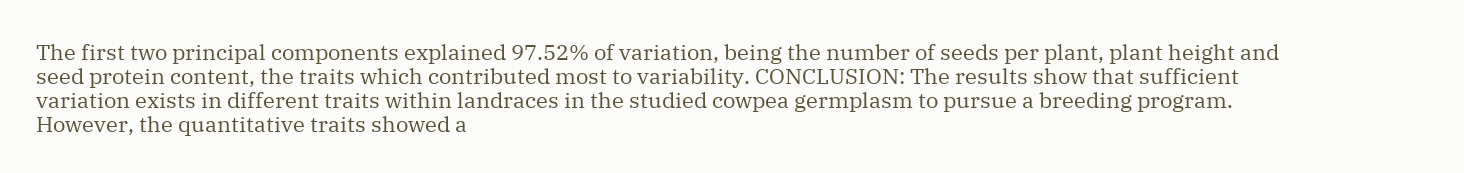The first two principal components explained 97.52% of variation, being the number of seeds per plant, plant height and seed protein content, the traits which contributed most to variability. CONCLUSION: The results show that sufficient variation exists in different traits within landraces in the studied cowpea germplasm to pursue a breeding program. However, the quantitative traits showed a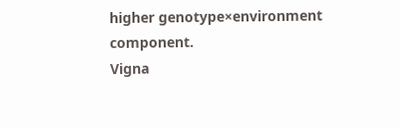higher genotype×environment component.
Vigna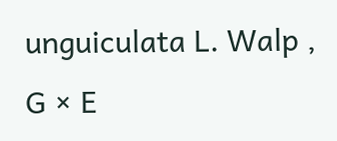unguiculata L. Walp , G × E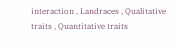interaction , Landraces , Qualitative traits , Quantitative traits